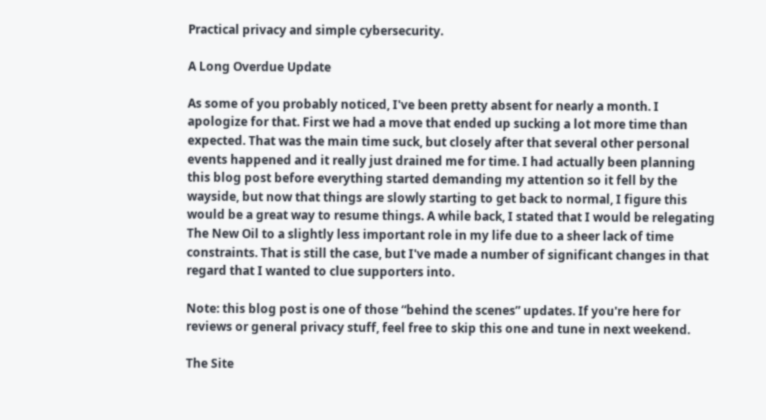Practical privacy and simple cybersecurity.

A Long Overdue Update

As some of you probably noticed, I've been pretty absent for nearly a month. I apologize for that. First we had a move that ended up sucking a lot more time than expected. That was the main time suck, but closely after that several other personal events happened and it really just drained me for time. I had actually been planning this blog post before everything started demanding my attention so it fell by the wayside, but now that things are slowly starting to get back to normal, I figure this would be a great way to resume things. A while back, I stated that I would be relegating The New Oil to a slightly less important role in my life due to a sheer lack of time constraints. That is still the case, but I've made a number of significant changes in that regard that I wanted to clue supporters into.

Note: this blog post is one of those “behind the scenes” updates. If you're here for reviews or general privacy stuff, feel free to skip this one and tune in next weekend.

The Site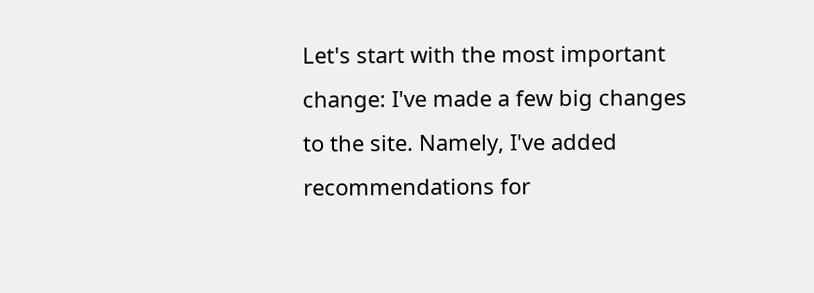Let's start with the most important change: I've made a few big changes to the site. Namely, I've added recommendations for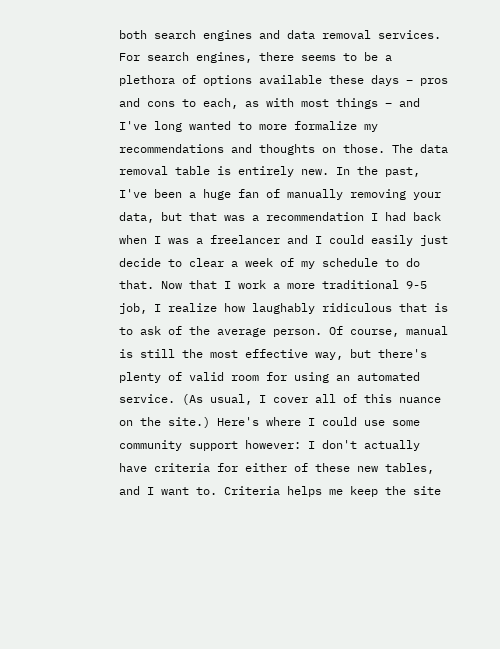both search engines and data removal services. For search engines, there seems to be a plethora of options available these days – pros and cons to each, as with most things – and I've long wanted to more formalize my recommendations and thoughts on those. The data removal table is entirely new. In the past, I've been a huge fan of manually removing your data, but that was a recommendation I had back when I was a freelancer and I could easily just decide to clear a week of my schedule to do that. Now that I work a more traditional 9-5 job, I realize how laughably ridiculous that is to ask of the average person. Of course, manual is still the most effective way, but there's plenty of valid room for using an automated service. (As usual, I cover all of this nuance on the site.) Here's where I could use some community support however: I don't actually have criteria for either of these new tables, and I want to. Criteria helps me keep the site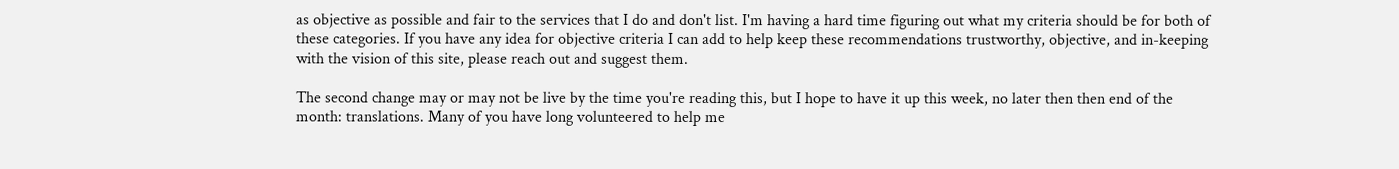as objective as possible and fair to the services that I do and don't list. I'm having a hard time figuring out what my criteria should be for both of these categories. If you have any idea for objective criteria I can add to help keep these recommendations trustworthy, objective, and in-keeping with the vision of this site, please reach out and suggest them.

The second change may or may not be live by the time you're reading this, but I hope to have it up this week, no later then then end of the month: translations. Many of you have long volunteered to help me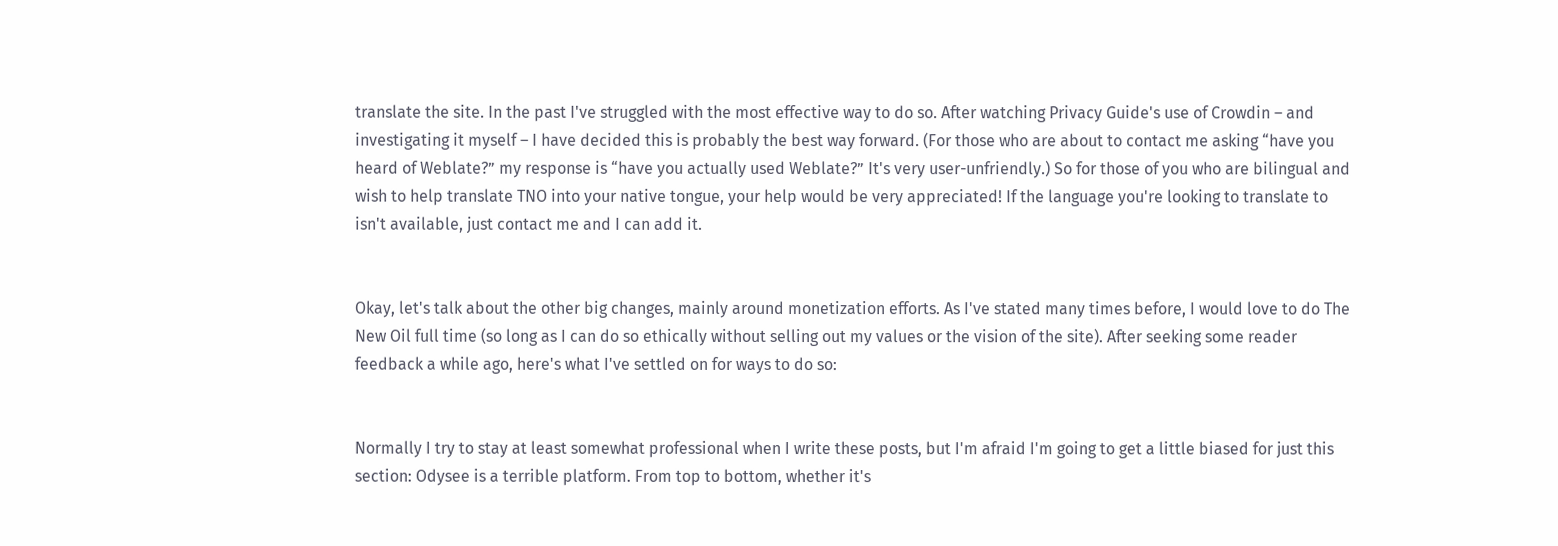translate the site. In the past I've struggled with the most effective way to do so. After watching Privacy Guide's use of Crowdin – and investigating it myself – I have decided this is probably the best way forward. (For those who are about to contact me asking “have you heard of Weblate?” my response is “have you actually used Weblate?” It's very user-unfriendly.) So for those of you who are bilingual and wish to help translate TNO into your native tongue, your help would be very appreciated! If the language you're looking to translate to isn't available, just contact me and I can add it.


Okay, let's talk about the other big changes, mainly around monetization efforts. As I've stated many times before, I would love to do The New Oil full time (so long as I can do so ethically without selling out my values or the vision of the site). After seeking some reader feedback a while ago, here's what I've settled on for ways to do so:


Normally I try to stay at least somewhat professional when I write these posts, but I'm afraid I'm going to get a little biased for just this section: Odysee is a terrible platform. From top to bottom, whether it's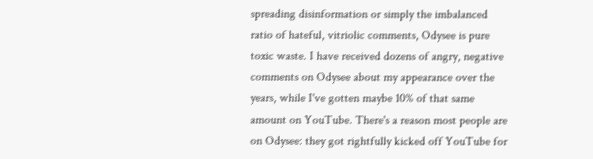spreading disinformation or simply the imbalanced ratio of hateful, vitriolic comments, Odysee is pure toxic waste. I have received dozens of angry, negative comments on Odysee about my appearance over the years, while I've gotten maybe 10% of that same amount on YouTube. There's a reason most people are on Odysee: they got rightfully kicked off YouTube for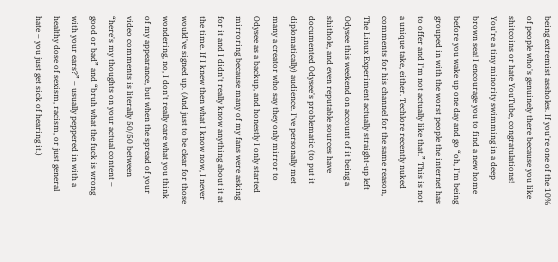being extremist assholes. If you're one of the 10% of people who's genuinely there because you like shitcoins or hate YouTube, congratulations! You're a tiny minority swimming in a deep brown sea! I encourage you to find a new home before you wake up one day and go “oh, I'm being grouped in with the worst people the internet has to offer and I'm not actually like that.” This is not a unique take, either. Techlore recently nuked comments for his channel for the same reason, The Linux Experiment actually straight-up left Odysee this weekend on account of it being a shithole, and even reputable sources have documented Odysee's problematic (to put it diplomatically) audience. I've personally met many a creator who say they only mirror to Odysee as a backup, and honestly I only started mirroring because many of my fans were asking for it and I didn't really know anything about it at the time. If I knew then what I know now, I never would've signed up. (And just to be clear for those wondering, no, I don't really care what you think of my appearance, but when the spread of your video comments is literally 50/50 between “here's my thoughts on your actual content – good or bad” and “bruh what the fuck is wrong with your ears?” – usually peppered in with a healthy dose of sexism, racism, or just general hate – you just get sick of hearing it.)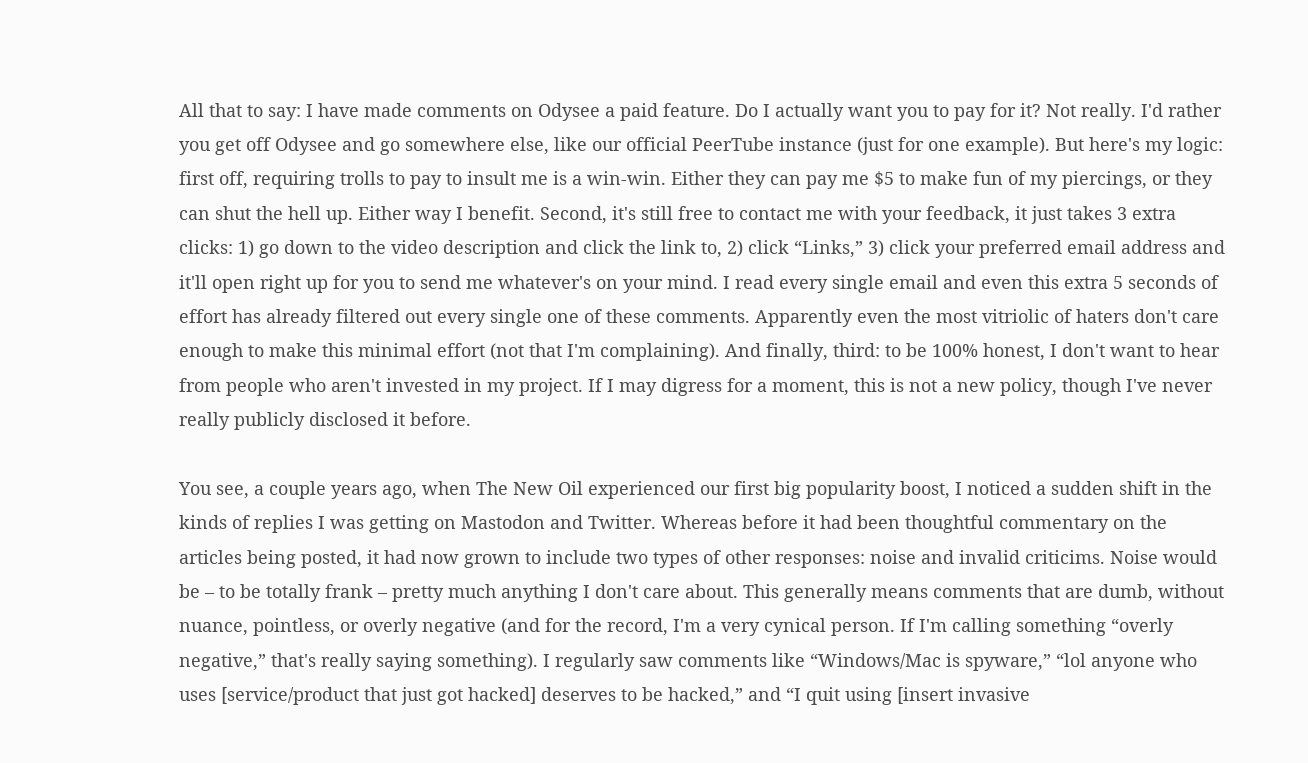All that to say: I have made comments on Odysee a paid feature. Do I actually want you to pay for it? Not really. I'd rather you get off Odysee and go somewhere else, like our official PeerTube instance (just for one example). But here's my logic: first off, requiring trolls to pay to insult me is a win-win. Either they can pay me $5 to make fun of my piercings, or they can shut the hell up. Either way I benefit. Second, it's still free to contact me with your feedback, it just takes 3 extra clicks: 1) go down to the video description and click the link to, 2) click “Links,” 3) click your preferred email address and it'll open right up for you to send me whatever's on your mind. I read every single email and even this extra 5 seconds of effort has already filtered out every single one of these comments. Apparently even the most vitriolic of haters don't care enough to make this minimal effort (not that I'm complaining). And finally, third: to be 100% honest, I don't want to hear from people who aren't invested in my project. If I may digress for a moment, this is not a new policy, though I've never really publicly disclosed it before.

You see, a couple years ago, when The New Oil experienced our first big popularity boost, I noticed a sudden shift in the kinds of replies I was getting on Mastodon and Twitter. Whereas before it had been thoughtful commentary on the articles being posted, it had now grown to include two types of other responses: noise and invalid criticims. Noise would be – to be totally frank – pretty much anything I don't care about. This generally means comments that are dumb, without nuance, pointless, or overly negative (and for the record, I'm a very cynical person. If I'm calling something “overly negative,” that's really saying something). I regularly saw comments like “Windows/Mac is spyware,” “lol anyone who uses [service/product that just got hacked] deserves to be hacked,” and “I quit using [insert invasive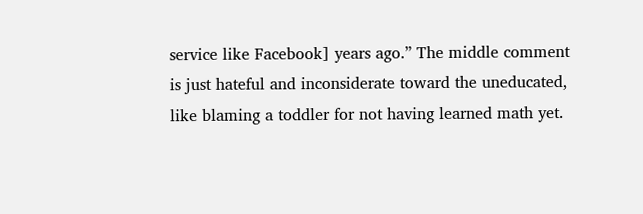service like Facebook] years ago.” The middle comment is just hateful and inconsiderate toward the uneducated, like blaming a toddler for not having learned math yet.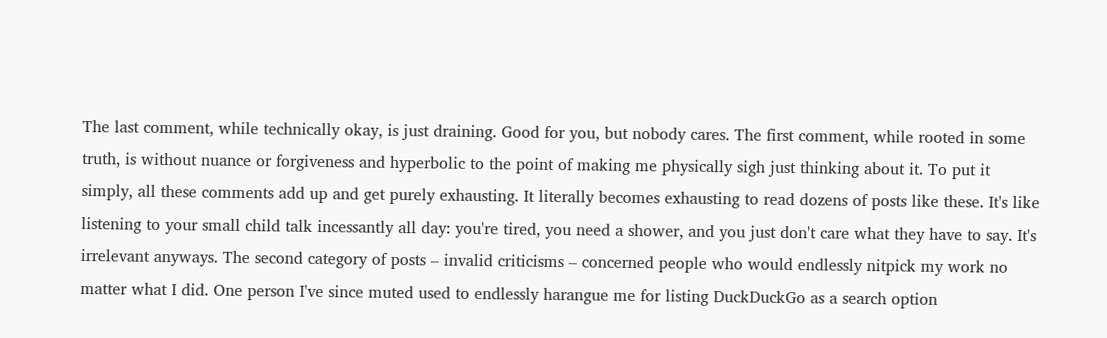The last comment, while technically okay, is just draining. Good for you, but nobody cares. The first comment, while rooted in some truth, is without nuance or forgiveness and hyperbolic to the point of making me physically sigh just thinking about it. To put it simply, all these comments add up and get purely exhausting. It literally becomes exhausting to read dozens of posts like these. It's like listening to your small child talk incessantly all day: you're tired, you need a shower, and you just don't care what they have to say. It's irrelevant anyways. The second category of posts – invalid criticisms – concerned people who would endlessly nitpick my work no matter what I did. One person I've since muted used to endlessly harangue me for listing DuckDuckGo as a search option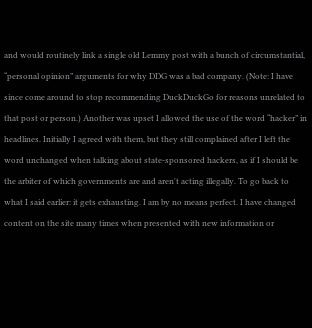and would routinely link a single old Lemmy post with a bunch of circumstantial, “personal opinion” arguments for why DDG was a bad company. (Note: I have since come around to stop recommending DuckDuckGo for reasons unrelated to that post or person.) Another was upset I allowed the use of the word “hacker” in headlines. Initially I agreed with them, but they still complained after I left the word unchanged when talking about state-sponsored hackers, as if I should be the arbiter of which governments are and aren't acting illegally. To go back to what I said earlier: it gets exhausting. I am by no means perfect. I have changed content on the site many times when presented with new information or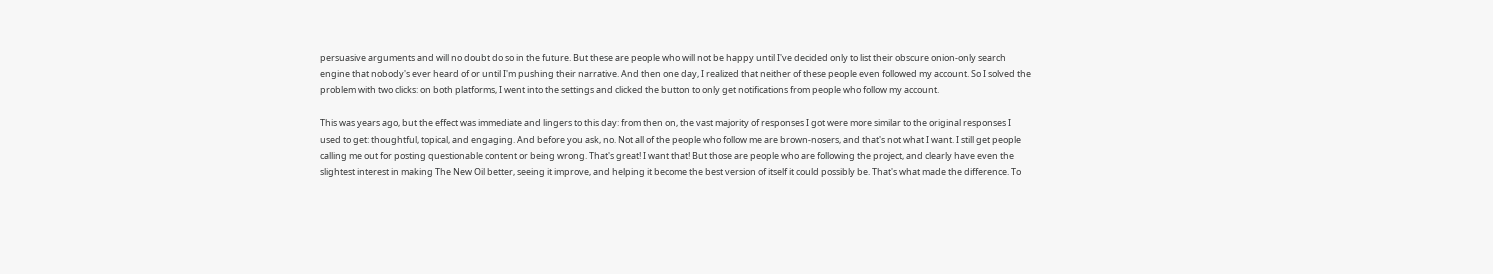persuasive arguments and will no doubt do so in the future. But these are people who will not be happy until I've decided only to list their obscure onion-only search engine that nobody's ever heard of or until I'm pushing their narrative. And then one day, I realized that neither of these people even followed my account. So I solved the problem with two clicks: on both platforms, I went into the settings and clicked the button to only get notifications from people who follow my account.

This was years ago, but the effect was immediate and lingers to this day: from then on, the vast majority of responses I got were more similar to the original responses I used to get: thoughtful, topical, and engaging. And before you ask, no. Not all of the people who follow me are brown-nosers, and that's not what I want. I still get people calling me out for posting questionable content or being wrong. That's great! I want that! But those are people who are following the project, and clearly have even the slightest interest in making The New Oil better, seeing it improve, and helping it become the best version of itself it could possibly be. That's what made the difference. To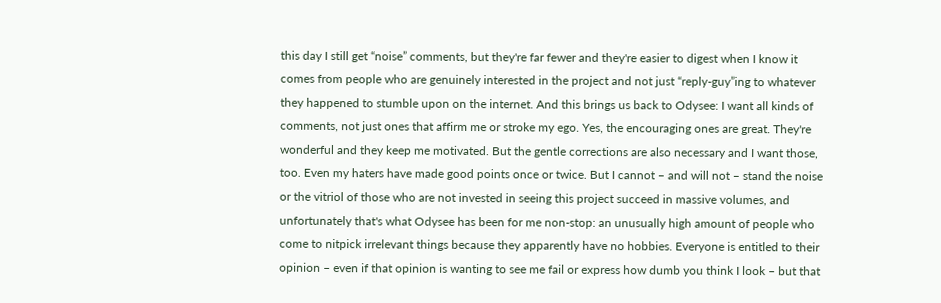this day I still get “noise” comments, but they're far fewer and they're easier to digest when I know it comes from people who are genuinely interested in the project and not just “reply-guy”ing to whatever they happened to stumble upon on the internet. And this brings us back to Odysee: I want all kinds of comments, not just ones that affirm me or stroke my ego. Yes, the encouraging ones are great. They're wonderful and they keep me motivated. But the gentle corrections are also necessary and I want those, too. Even my haters have made good points once or twice. But I cannot – and will not – stand the noise or the vitriol of those who are not invested in seeing this project succeed in massive volumes, and unfortunately that's what Odysee has been for me non-stop: an unusually high amount of people who come to nitpick irrelevant things because they apparently have no hobbies. Everyone is entitled to their opinion – even if that opinion is wanting to see me fail or express how dumb you think I look – but that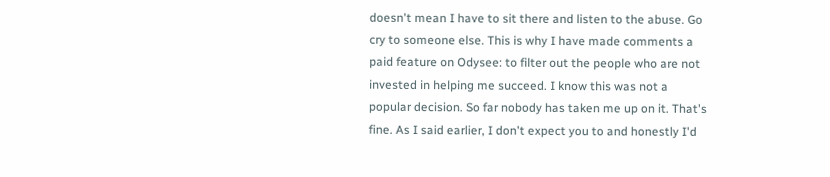doesn't mean I have to sit there and listen to the abuse. Go cry to someone else. This is why I have made comments a paid feature on Odysee: to filter out the people who are not invested in helping me succeed. I know this was not a popular decision. So far nobody has taken me up on it. That's fine. As I said earlier, I don't expect you to and honestly I'd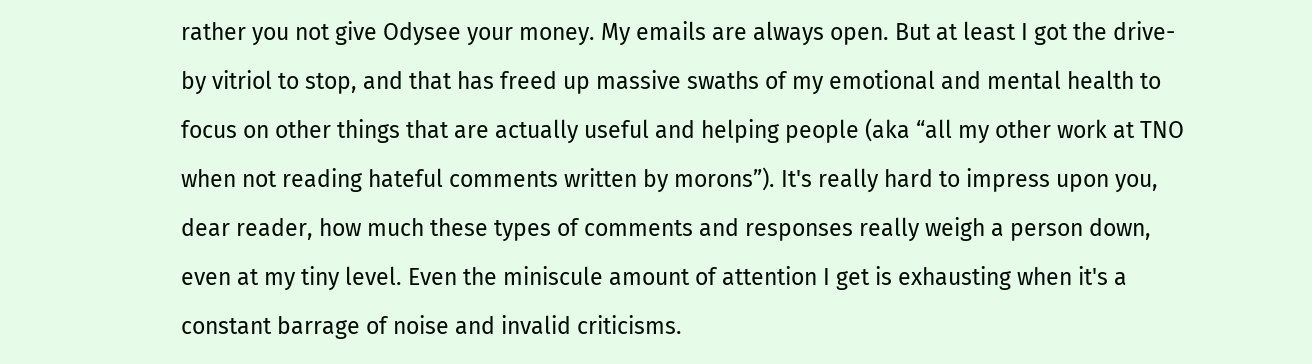rather you not give Odysee your money. My emails are always open. But at least I got the drive-by vitriol to stop, and that has freed up massive swaths of my emotional and mental health to focus on other things that are actually useful and helping people (aka “all my other work at TNO when not reading hateful comments written by morons”). It's really hard to impress upon you, dear reader, how much these types of comments and responses really weigh a person down, even at my tiny level. Even the miniscule amount of attention I get is exhausting when it's a constant barrage of noise and invalid criticisms.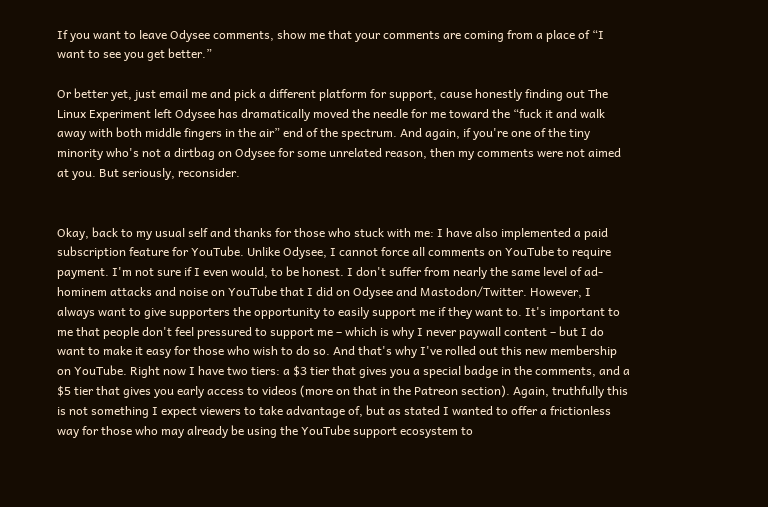If you want to leave Odysee comments, show me that your comments are coming from a place of “I want to see you get better.”

Or better yet, just email me and pick a different platform for support, cause honestly finding out The Linux Experiment left Odysee has dramatically moved the needle for me toward the “fuck it and walk away with both middle fingers in the air” end of the spectrum. And again, if you're one of the tiny minority who's not a dirtbag on Odysee for some unrelated reason, then my comments were not aimed at you. But seriously, reconsider.


Okay, back to my usual self and thanks for those who stuck with me: I have also implemented a paid subscription feature for YouTube. Unlike Odysee, I cannot force all comments on YouTube to require payment. I'm not sure if I even would, to be honest. I don't suffer from nearly the same level of ad-hominem attacks and noise on YouTube that I did on Odysee and Mastodon/Twitter. However, I always want to give supporters the opportunity to easily support me if they want to. It's important to me that people don't feel pressured to support me – which is why I never paywall content – but I do want to make it easy for those who wish to do so. And that's why I've rolled out this new membership on YouTube. Right now I have two tiers: a $3 tier that gives you a special badge in the comments, and a $5 tier that gives you early access to videos (more on that in the Patreon section). Again, truthfully this is not something I expect viewers to take advantage of, but as stated I wanted to offer a frictionless way for those who may already be using the YouTube support ecosystem to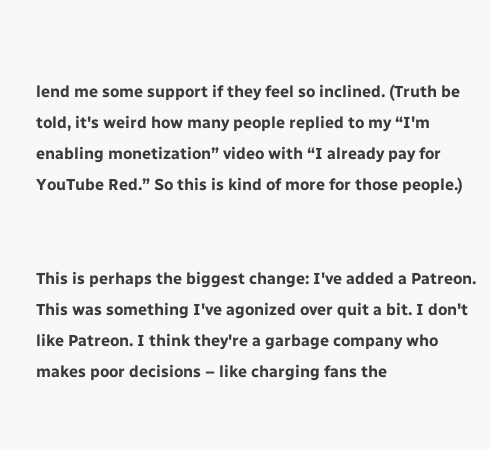lend me some support if they feel so inclined. (Truth be told, it's weird how many people replied to my “I'm enabling monetization” video with “I already pay for YouTube Red.” So this is kind of more for those people.)


This is perhaps the biggest change: I've added a Patreon. This was something I've agonized over quit a bit. I don't like Patreon. I think they're a garbage company who makes poor decisions – like charging fans the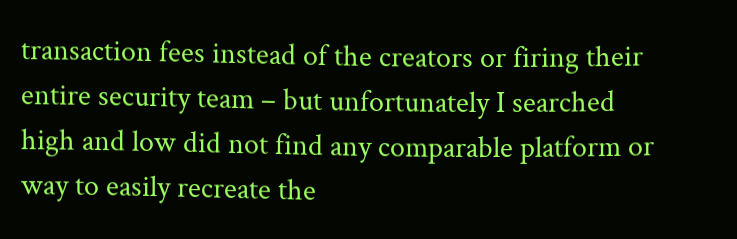transaction fees instead of the creators or firing their entire security team – but unfortunately I searched high and low did not find any comparable platform or way to easily recreate the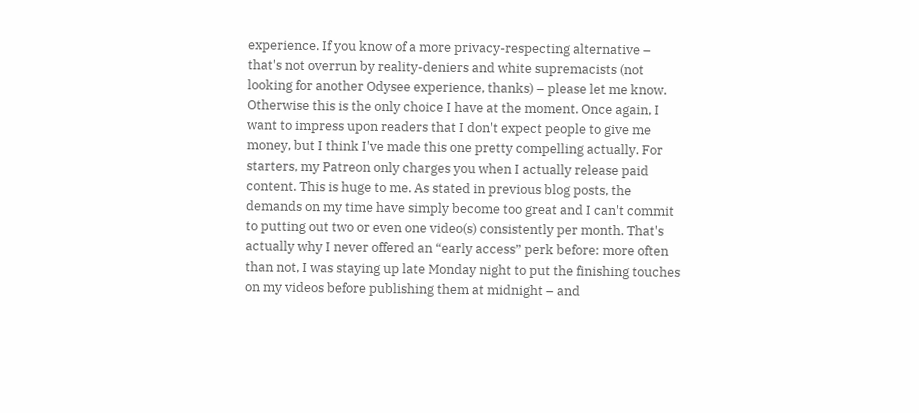experience. If you know of a more privacy-respecting alternative – that's not overrun by reality-deniers and white supremacists (not looking for another Odysee experience, thanks) – please let me know. Otherwise this is the only choice I have at the moment. Once again, I want to impress upon readers that I don't expect people to give me money, but I think I've made this one pretty compelling actually. For starters, my Patreon only charges you when I actually release paid content. This is huge to me. As stated in previous blog posts, the demands on my time have simply become too great and I can't commit to putting out two or even one video(s) consistently per month. That's actually why I never offered an “early access” perk before: more often than not, I was staying up late Monday night to put the finishing touches on my videos before publishing them at midnight – and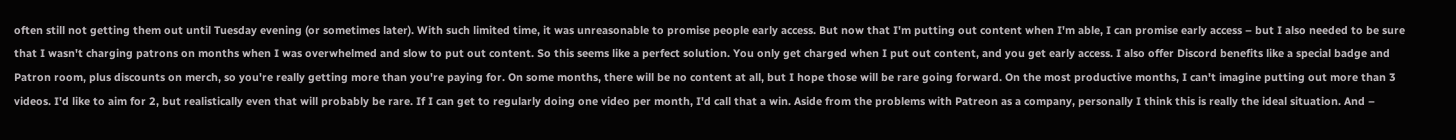often still not getting them out until Tuesday evening (or sometimes later). With such limited time, it was unreasonable to promise people early access. But now that I'm putting out content when I'm able, I can promise early access – but I also needed to be sure that I wasn't charging patrons on months when I was overwhelmed and slow to put out content. So this seems like a perfect solution. You only get charged when I put out content, and you get early access. I also offer Discord benefits like a special badge and Patron room, plus discounts on merch, so you're really getting more than you're paying for. On some months, there will be no content at all, but I hope those will be rare going forward. On the most productive months, I can't imagine putting out more than 3 videos. I'd like to aim for 2, but realistically even that will probably be rare. If I can get to regularly doing one video per month, I'd call that a win. Aside from the problems with Patreon as a company, personally I think this is really the ideal situation. And –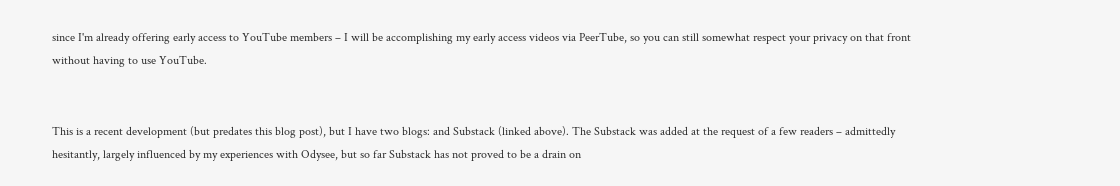since I'm already offering early access to YouTube members – I will be accomplishing my early access videos via PeerTube, so you can still somewhat respect your privacy on that front without having to use YouTube.


This is a recent development (but predates this blog post), but I have two blogs: and Substack (linked above). The Substack was added at the request of a few readers – admittedly hesitantly, largely influenced by my experiences with Odysee, but so far Substack has not proved to be a drain on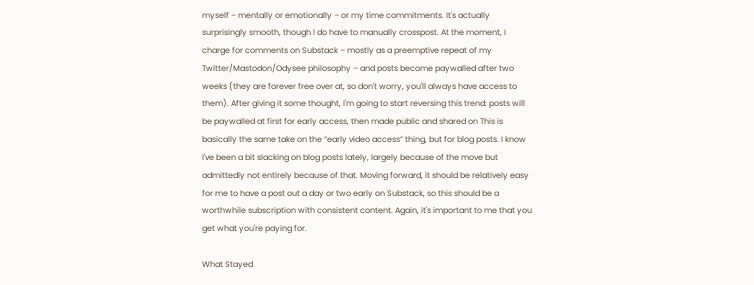myself – mentally or emotionally – or my time commitments. It's actually surprisingly smooth, though I do have to manually crosspost. At the moment, I charge for comments on Substack – mostly as a preemptive repeat of my Twitter/Mastodon/Odysee philosophy – and posts become paywalled after two weeks (they are forever free over at, so don't worry, you'll always have access to them). After giving it some thought, I'm going to start reversing this trend: posts will be paywalled at first for early access, then made public and shared on This is basically the same take on the “early video access” thing, but for blog posts. I know I've been a bit slacking on blog posts lately, largely because of the move but admittedly not entirely because of that. Moving forward, it should be relatively easy for me to have a post out a day or two early on Substack, so this should be a worthwhile subscription with consistent content. Again, it's important to me that you get what you're paying for.

What Stayed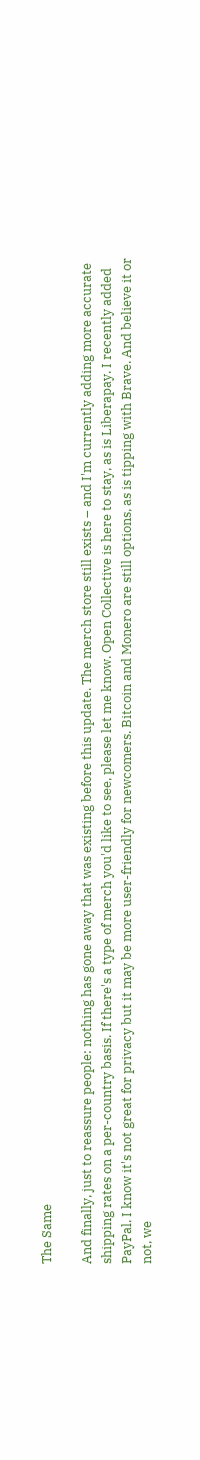The Same

And finally, just to reassure people: nothing has gone away that was existing before this update. The merch store still exists – and I'm currently adding more accurate shipping rates on a per-country basis. If there's a type of merch you'd like to see, please let me know. Open Collective is here to stay, as is Liberapay. I recently added PayPal. I know it's not great for privacy but it may be more user-friendly for newcomers. Bitcoin and Monero are still options, as is tipping with Brave. And believe it or not, we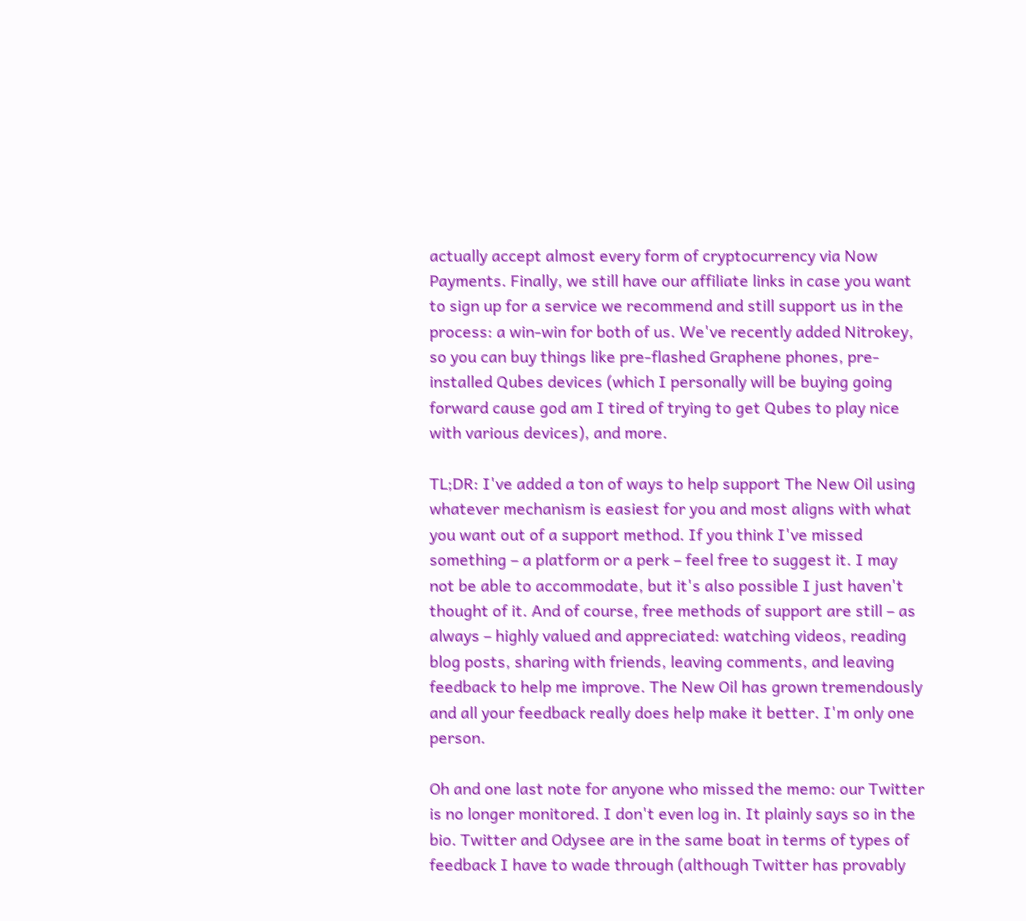actually accept almost every form of cryptocurrency via Now Payments. Finally, we still have our affiliate links in case you want to sign up for a service we recommend and still support us in the process: a win-win for both of us. We've recently added Nitrokey, so you can buy things like pre-flashed Graphene phones, pre-installed Qubes devices (which I personally will be buying going forward cause god am I tired of trying to get Qubes to play nice with various devices), and more.

TL;DR: I've added a ton of ways to help support The New Oil using whatever mechanism is easiest for you and most aligns with what you want out of a support method. If you think I've missed something – a platform or a perk – feel free to suggest it. I may not be able to accommodate, but it's also possible I just haven't thought of it. And of course, free methods of support are still – as always – highly valued and appreciated: watching videos, reading blog posts, sharing with friends, leaving comments, and leaving feedback to help me improve. The New Oil has grown tremendously and all your feedback really does help make it better. I'm only one person.

Oh and one last note for anyone who missed the memo: our Twitter is no longer monitored. I don't even log in. It plainly says so in the bio. Twitter and Odysee are in the same boat in terms of types of feedback I have to wade through (although Twitter has provably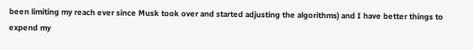been limiting my reach ever since Musk took over and started adjusting the algorithms) and I have better things to expend my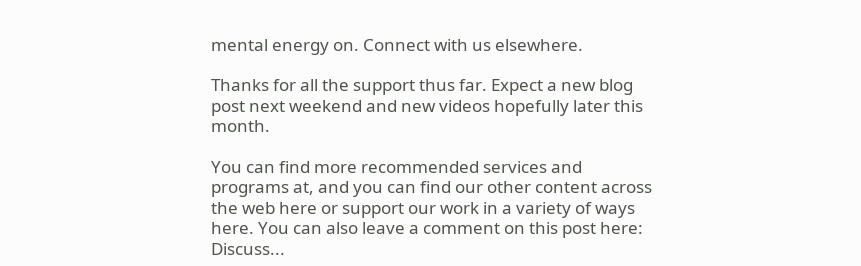mental energy on. Connect with us elsewhere.

Thanks for all the support thus far. Expect a new blog post next weekend and new videos hopefully later this month.

You can find more recommended services and programs at, and you can find our other content across the web here or support our work in a variety of ways here. You can also leave a comment on this post here: Discuss...